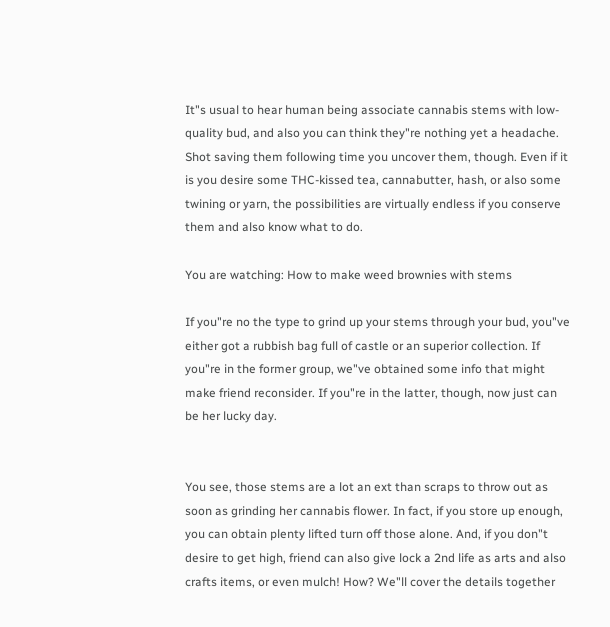It"s usual to hear human being associate cannabis stems with low-quality bud, and also you can think they"re nothing yet a headache. Shot saving them following time you uncover them, though. Even if it is you desire some THC-kissed tea, cannabutter, hash, or also some twining or yarn, the possibilities are virtually endless if you conserve them and also know what to do.

You are watching: How to make weed brownies with stems

If you"re no the type to grind up your stems through your bud, you"ve either got a rubbish bag full of castle or an superior collection. If you"re in the former group, we"ve obtained some info that might make friend reconsider. If you"re in the latter, though, now just can be her lucky day.


You see, those stems are a lot an ext than scraps to throw out as soon as grinding her cannabis flower. In fact, if you store up enough, you can obtain plenty lifted turn off those alone. And, if you don"t desire to get high, friend can also give lock a 2nd life as arts and also crafts items, or even mulch! How? We"ll cover the details together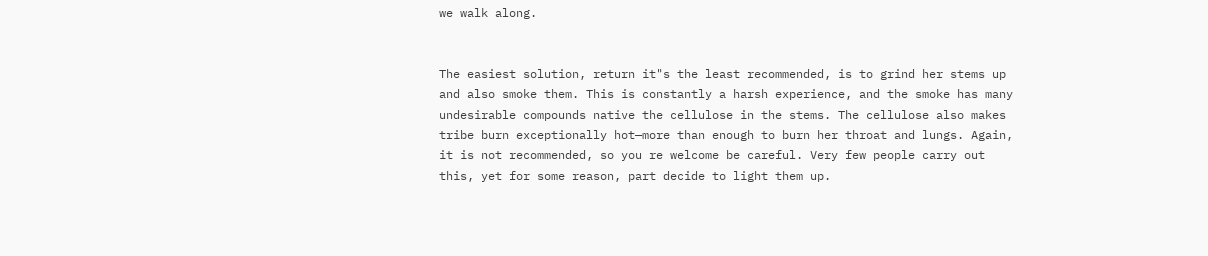we walk along.


The easiest solution, return it"s the least recommended, is to grind her stems up and also smoke them. This is constantly a harsh experience, and the smoke has many undesirable compounds native the cellulose in the stems. The cellulose also makes tribe burn exceptionally hot—more than enough to burn her throat and lungs. Again, it is not recommended, so you re welcome be careful. Very few people carry out this, yet for some reason, part decide to light them up.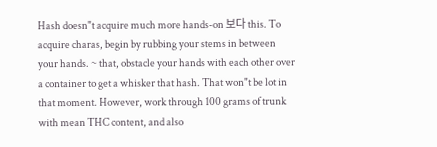Hash doesn"t acquire much more hands-on 보다 this. To acquire charas, begin by rubbing your stems in between your hands. ~ that, obstacle your hands with each other over a container to get a whisker that hash. That won"t be lot in that moment. However, work through 100 grams of trunk with mean THC content, and also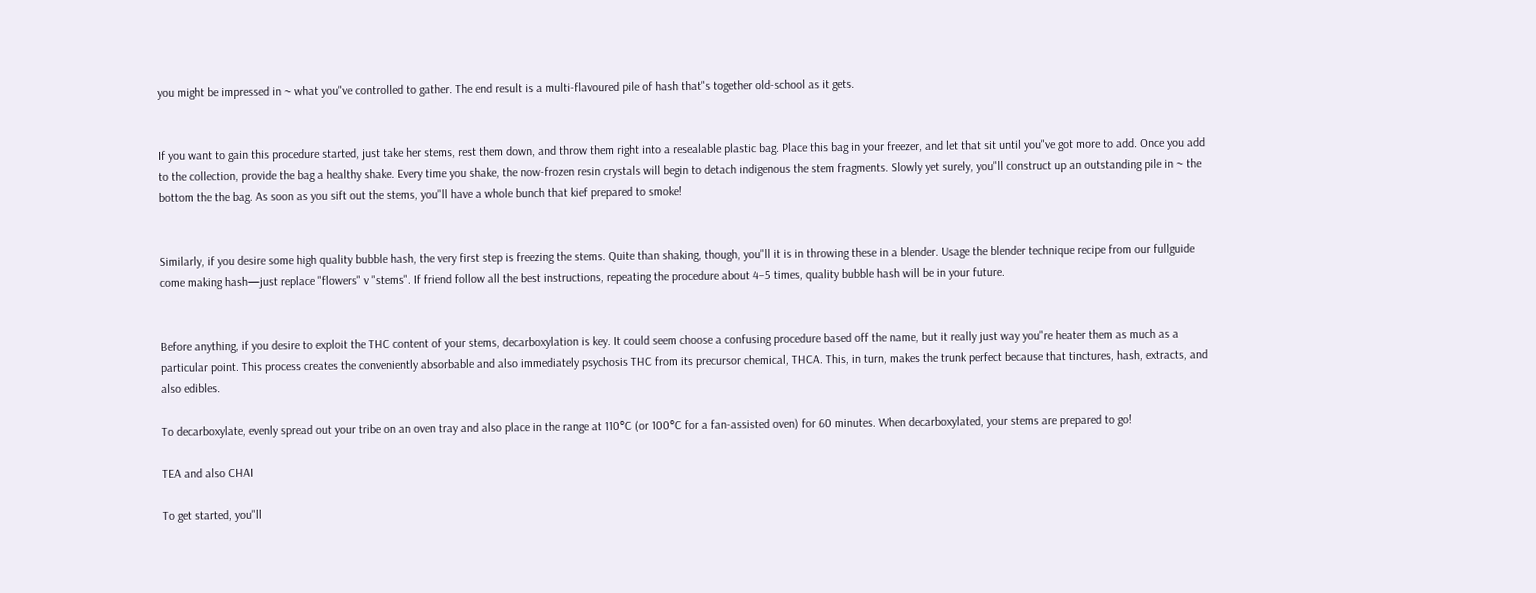you might be impressed in ~ what you"ve controlled to gather. The end result is a multi-flavoured pile of hash that"s together old-school as it gets.


If you want to gain this procedure started, just take her stems, rest them down, and throw them right into a resealable plastic bag. Place this bag in your freezer, and let that sit until you"ve got more to add. Once you add to the collection, provide the bag a healthy shake. Every time you shake, the now-frozen resin crystals will begin to detach indigenous the stem fragments. Slowly yet surely, you"ll construct up an outstanding pile in ~ the bottom the the bag. As soon as you sift out the stems, you"ll have a whole bunch that kief prepared to smoke!


Similarly, if you desire some high quality bubble hash, the very first step is freezing the stems. Quite than shaking, though, you"ll it is in throwing these in a blender. Usage the blender technique recipe from our fullguide come making hash—just replace "flowers" v "stems". If friend follow all the best instructions, repeating the procedure about 4–5 times, quality bubble hash will be in your future.


Before anything, if you desire to exploit the THC content of your stems, decarboxylation is key. It could seem choose a confusing procedure based off the name, but it really just way you"re heater them as much as a particular point. This process creates the conveniently absorbable and also immediately psychosis THC from its precursor chemical, THCA. This, in turn, makes the trunk perfect because that tinctures, hash, extracts, and also edibles.

To decarboxylate, evenly spread out your tribe on an oven tray and also place in the range at 110°C (or 100°C for a fan-assisted oven) for 60 minutes. When decarboxylated, your stems are prepared to go!

TEA and also CHAI

To get started, you"ll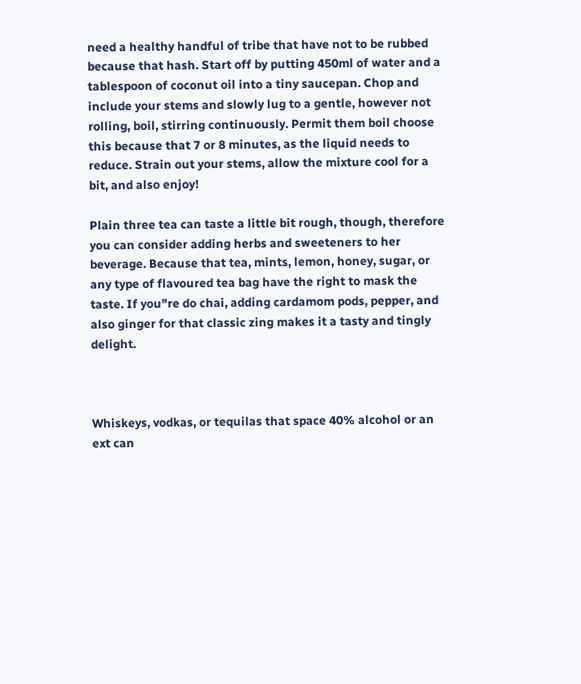need a healthy handful of tribe that have not to be rubbed because that hash. Start off by putting 450ml of water and a tablespoon of coconut oil into a tiny saucepan. Chop and include your stems and slowly lug to a gentle, however not rolling, boil, stirring continuously. Permit them boil choose this because that 7 or 8 minutes, as the liquid needs to reduce. Strain out your stems, allow the mixture cool for a bit, and also enjoy!

Plain three tea can taste a little bit rough, though, therefore you can consider adding herbs and sweeteners to her beverage. Because that tea, mints, lemon, honey, sugar, or any type of flavoured tea bag have the right to mask the taste. If you"re do chai, adding cardamom pods, pepper, and also ginger for that classic zing makes it a tasty and tingly delight.



Whiskeys, vodkas, or tequilas that space 40% alcohol or an ext can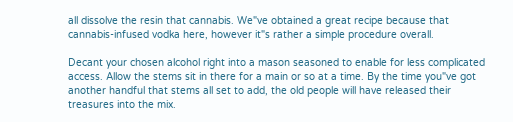all dissolve the resin that cannabis. We"ve obtained a great recipe because that cannabis-infused vodka here, however it"s rather a simple procedure overall.

Decant your chosen alcohol right into a mason seasoned to enable for less complicated access. Allow the stems sit in there for a main or so at a time. By the time you"ve got another handful that stems all set to add, the old people will have released their treasures into the mix.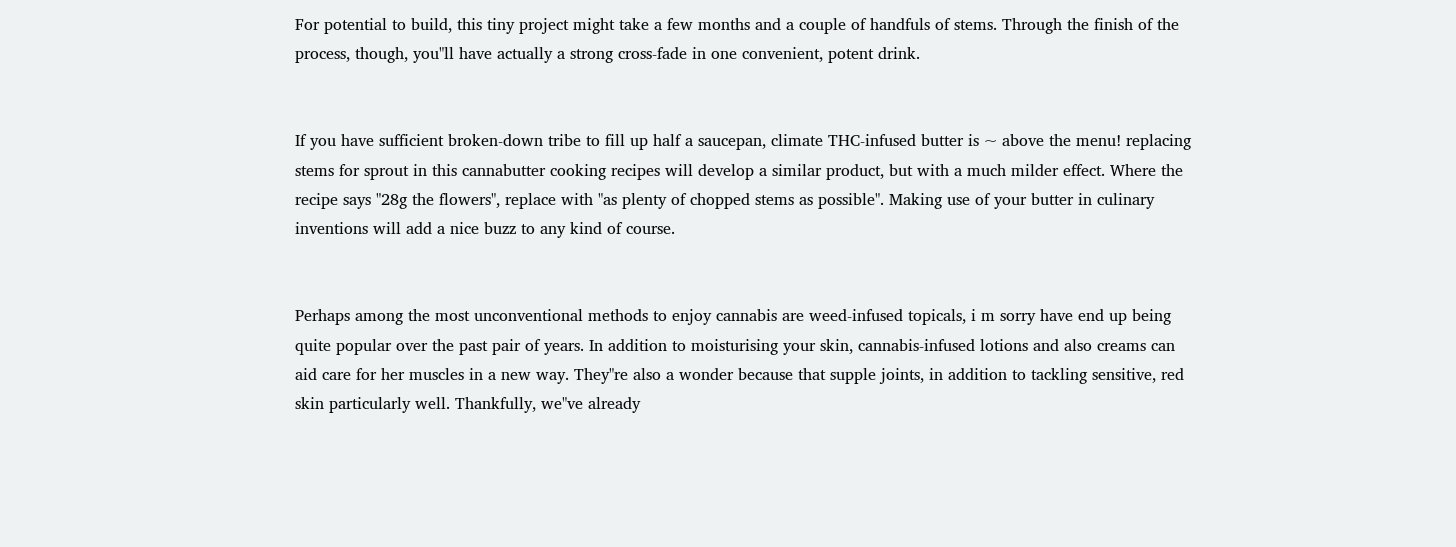For potential to build, this tiny project might take a few months and a couple of handfuls of stems. Through the finish of the process, though, you"ll have actually a strong cross-fade in one convenient, potent drink.


If you have sufficient broken-down tribe to fill up half a saucepan, climate THC-infused butter is ~ above the menu! replacing stems for sprout in this cannabutter cooking recipes will develop a similar product, but with a much milder effect. Where the recipe says "28g the flowers", replace with "as plenty of chopped stems as possible". Making use of your butter in culinary inventions will add a nice buzz to any kind of course.


Perhaps among the most unconventional methods to enjoy cannabis are weed-infused topicals, i m sorry have end up being quite popular over the past pair of years. In addition to moisturising your skin, cannabis-infused lotions and also creams can aid care for her muscles in a new way. They"re also a wonder because that supple joints, in addition to tackling sensitive, red skin particularly well. Thankfully, we"ve already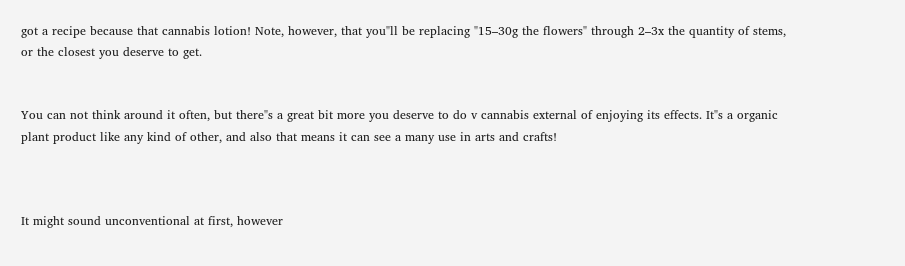got a recipe because that cannabis lotion! Note, however, that you"ll be replacing "15–30g the flowers" through 2–3x the quantity of stems, or the closest you deserve to get.


You can not think around it often, but there"s a great bit more you deserve to do v cannabis external of enjoying its effects. It"s a organic plant product like any kind of other, and also that means it can see a many use in arts and crafts!



It might sound unconventional at first, however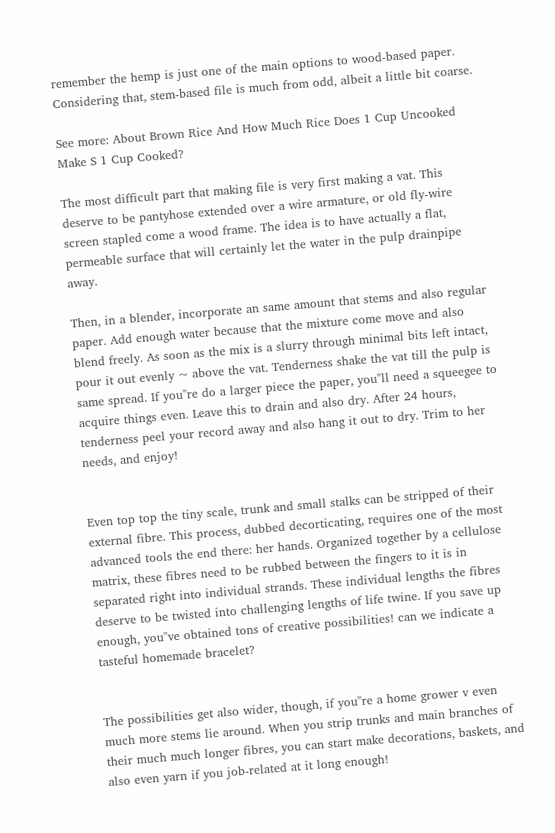remember the hemp is just one of the main options to wood-based paper. Considering that, stem-based file is much from odd, albeit a little bit coarse.

See more: About Brown Rice And How Much Rice Does 1 Cup Uncooked Make S 1 Cup Cooked?

The most difficult part that making file is very first making a vat. This deserve to be pantyhose extended over a wire armature, or old fly-wire screen stapled come a wood frame. The idea is to have actually a flat, permeable surface that will certainly let the water in the pulp drainpipe away.

Then, in a blender, incorporate an same amount that stems and also regular paper. Add enough water because that the mixture come move and also blend freely. As soon as the mix is a slurry through minimal bits left intact, pour it out evenly ~ above the vat. Tenderness shake the vat till the pulp is same spread. If you"re do a larger piece the paper, you"ll need a squeegee to acquire things even. Leave this to drain and also dry. After 24 hours, tenderness peel your record away and also hang it out to dry. Trim to her needs, and enjoy!


Even top top the tiny scale, trunk and small stalks can be stripped of their external fibre. This process, dubbed decorticating, requires one of the most advanced tools the end there: her hands. Organized together by a cellulose matrix, these fibres need to be rubbed between the fingers to it is in separated right into individual strands. These individual lengths the fibres deserve to be twisted into challenging lengths of life twine. If you save up enough, you"ve obtained tons of creative possibilities! can we indicate a tasteful homemade bracelet?


The possibilities get also wider, though, if you"re a home grower v even much more stems lie around. When you strip trunks and main branches of their much much longer fibres, you can start make decorations, baskets, and also even yarn if you job-related at it long enough!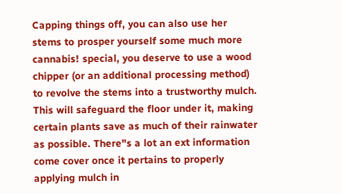Capping things off, you can also use her stems to prosper yourself some much more cannabis! special, you deserve to use a wood chipper (or an additional processing method) to revolve the stems into a trustworthy mulch. This will safeguard the floor under it, making certain plants save as much of their rainwater as possible. There"s a lot an ext information come cover once it pertains to properly applying mulch in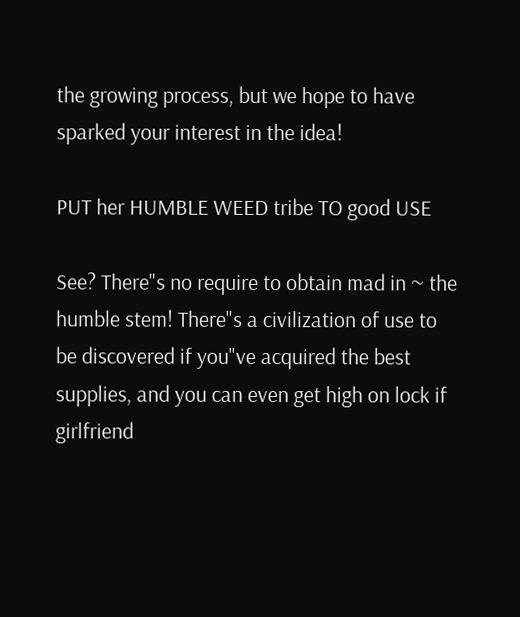the growing process, but we hope to have sparked your interest in the idea!

PUT her HUMBLE WEED tribe TO good USE

See? There"s no require to obtain mad in ~ the humble stem! There"s a civilization of use to be discovered if you"ve acquired the best supplies, and you can even get high on lock if girlfriend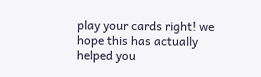play your cards right! we hope this has actually helped you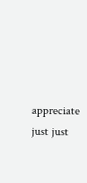appreciate just just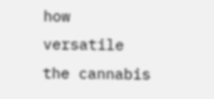how versatile the cannabis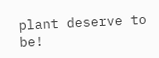plant deserve to be!